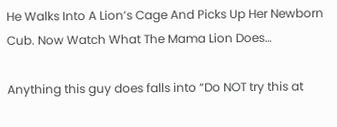He Walks Into A Lion’s Cage And Picks Up Her Newborn Cub. Now Watch What The Mama Lion Does…

Anything this guy does falls into “Do NOT try this at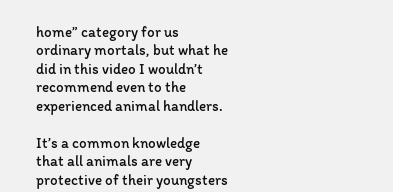home” category for us ordinary mortals, but what he did in this video I wouldn’t recommend even to the experienced animal handlers.

It’s a common knowledge that all animals are very protective of their youngsters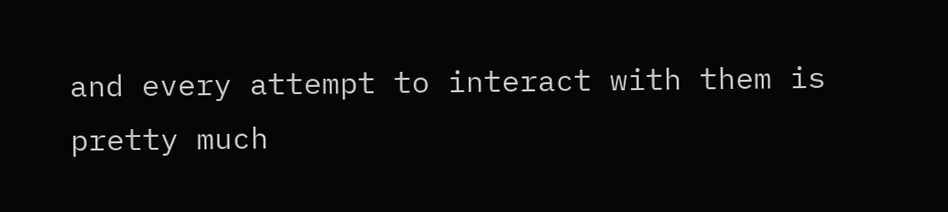and every attempt to interact with them is pretty much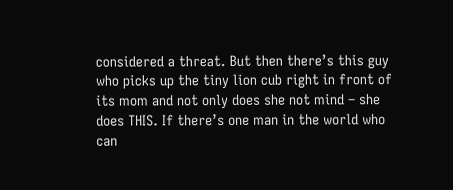considered a threat. But then there’s this guy who picks up the tiny lion cub right in front of its mom and not only does she not mind – she does THIS. If there’s one man in the world who can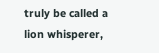truly be called a lion whisperer,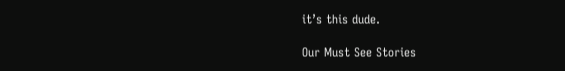it’s this dude.

Our Must See Stories